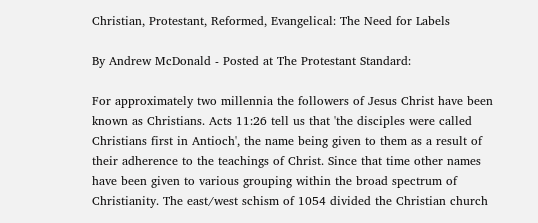Christian, Protestant, Reformed, Evangelical: The Need for Labels

By Andrew McDonald - Posted at The Protestant Standard:

For approximately two millennia the followers of Jesus Christ have been known as Christians. Acts 11:26 tell us that 'the disciples were called Christians first in Antioch', the name being given to them as a result of their adherence to the teachings of Christ. Since that time other names have been given to various grouping within the broad spectrum of Christianity. The east/west schism of 1054 divided the Christian church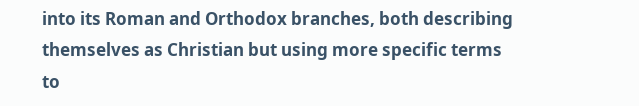into its Roman and Orthodox branches, both describing themselves as Christian but using more specific terms to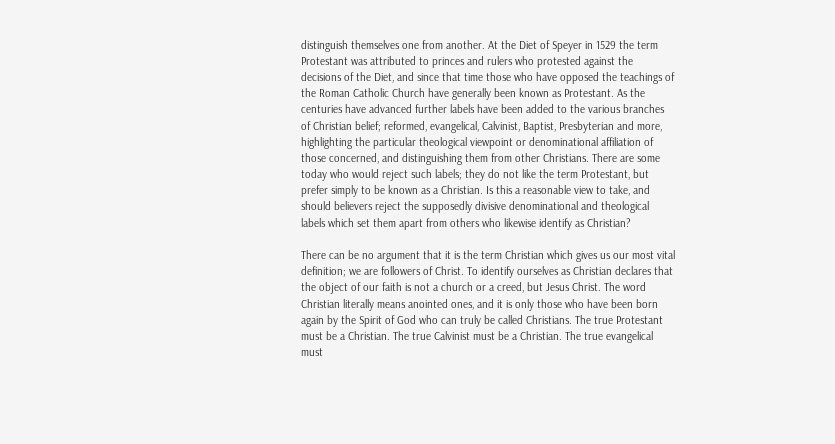distinguish themselves one from another. At the Diet of Speyer in 1529 the term Protestant was attributed to princes and rulers who protested against the decisions of the Diet, and since that time those who have opposed the teachings of the Roman Catholic Church have generally been known as Protestant. As the centuries have advanced further labels have been added to the various branches of Christian belief; reformed, evangelical, Calvinist, Baptist, Presbyterian and more, highlighting the particular theological viewpoint or denominational affiliation of those concerned, and distinguishing them from other Christians. There are some today who would reject such labels; they do not like the term Protestant, but prefer simply to be known as a Christian. Is this a reasonable view to take, and should believers reject the supposedly divisive denominational and theological labels which set them apart from others who likewise identify as Christian?

There can be no argument that it is the term Christian which gives us our most vital definition; we are followers of Christ. To identify ourselves as Christian declares that the object of our faith is not a church or a creed, but Jesus Christ. The word Christian literally means anointed ones, and it is only those who have been born again by the Spirit of God who can truly be called Christians. The true Protestant must be a Christian. The true Calvinist must be a Christian. The true evangelical must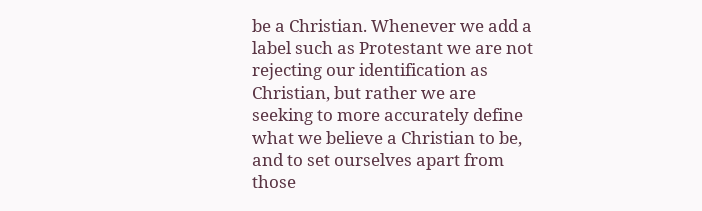be a Christian. Whenever we add a label such as Protestant we are not rejecting our identification as Christian, but rather we are seeking to more accurately define what we believe a Christian to be, and to set ourselves apart from those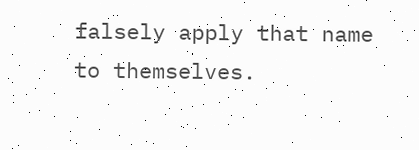falsely apply that name to themselves.